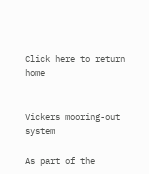Click here to return home


Vickers mooring-out system

As part of the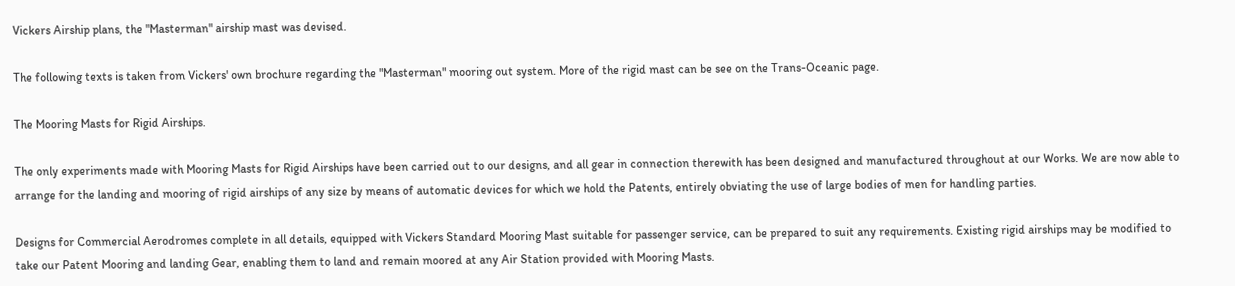Vickers Airship plans, the "Masterman" airship mast was devised.

The following texts is taken from Vickers' own brochure regarding the "Masterman" mooring out system. More of the rigid mast can be see on the Trans-Oceanic page.

The Mooring Masts for Rigid Airships.

The only experiments made with Mooring Masts for Rigid Airships have been carried out to our designs, and all gear in connection therewith has been designed and manufactured throughout at our Works. We are now able to arrange for the landing and mooring of rigid airships of any size by means of automatic devices for which we hold the Patents, entirely obviating the use of large bodies of men for handling parties.

Designs for Commercial Aerodromes complete in all details, equipped with Vickers Standard Mooring Mast suitable for passenger service, can be prepared to suit any requirements. Existing rigid airships may be modified to take our Patent Mooring and landing Gear, enabling them to land and remain moored at any Air Station provided with Mooring Masts.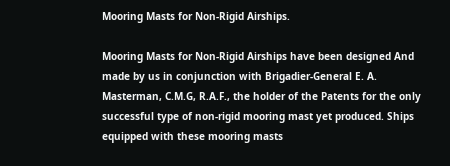Mooring Masts for Non-Rigid Airships.

Mooring Masts for Non-Rigid Airships have been designed And made by us in conjunction with Brigadier-General E. A. Masterman, C.M.G, R.A.F., the holder of the Patents for the only successful type of non-rigid mooring mast yet produced. Ships equipped with these mooring masts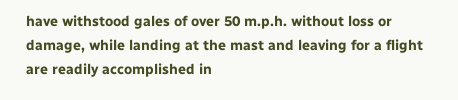have withstood gales of over 50 m.p.h. without loss or damage, while landing at the mast and leaving for a flight are readily accomplished in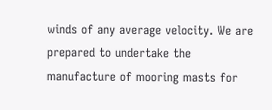winds of any average velocity. We are prepared to undertake the manufacture of mooring masts for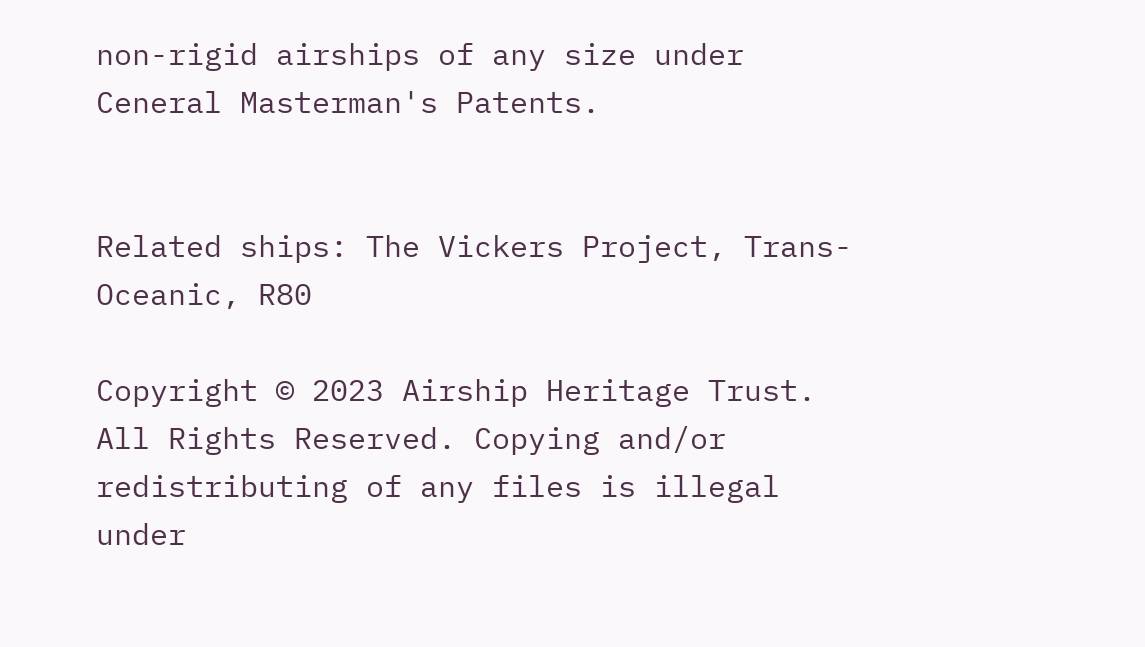non-rigid airships of any size under Ceneral Masterman's Patents.


Related ships: The Vickers Project, Trans-Oceanic, R80

Copyright © 2023 Airship Heritage Trust. All Rights Reserved. Copying and/or redistributing of any files is illegal under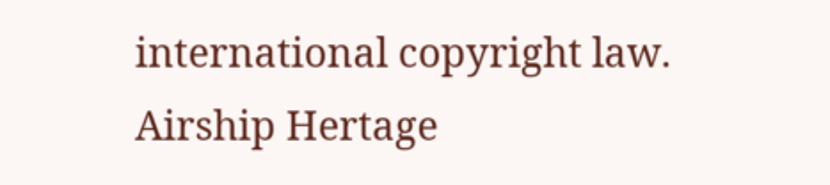international copyright law. Airship Hertage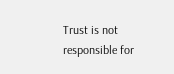Trust is not responsible for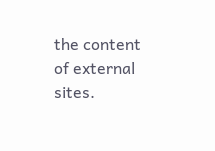the content of external sites.